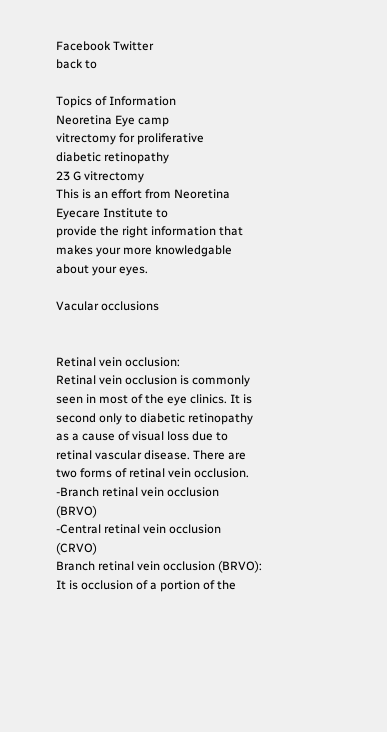Facebook Twitter
back to

Topics of Information
Neoretina Eye camp
vitrectomy for proliferative
diabetic retinopathy
23 G vitrectomy
This is an effort from Neoretina Eyecare Institute to
provide the right information that makes your more knowledgable about your eyes.

Vacular occlusions


Retinal vein occlusion:
Retinal vein occlusion is commonly seen in most of the eye clinics. It is second only to diabetic retinopathy as a cause of visual loss due to retinal vascular disease. There are two forms of retinal vein occlusion.
-Branch retinal vein occlusion (BRVO)
-Central retinal vein occlusion (CRVO)
Branch retinal vein occlusion (BRVO):
It is occlusion of a portion of the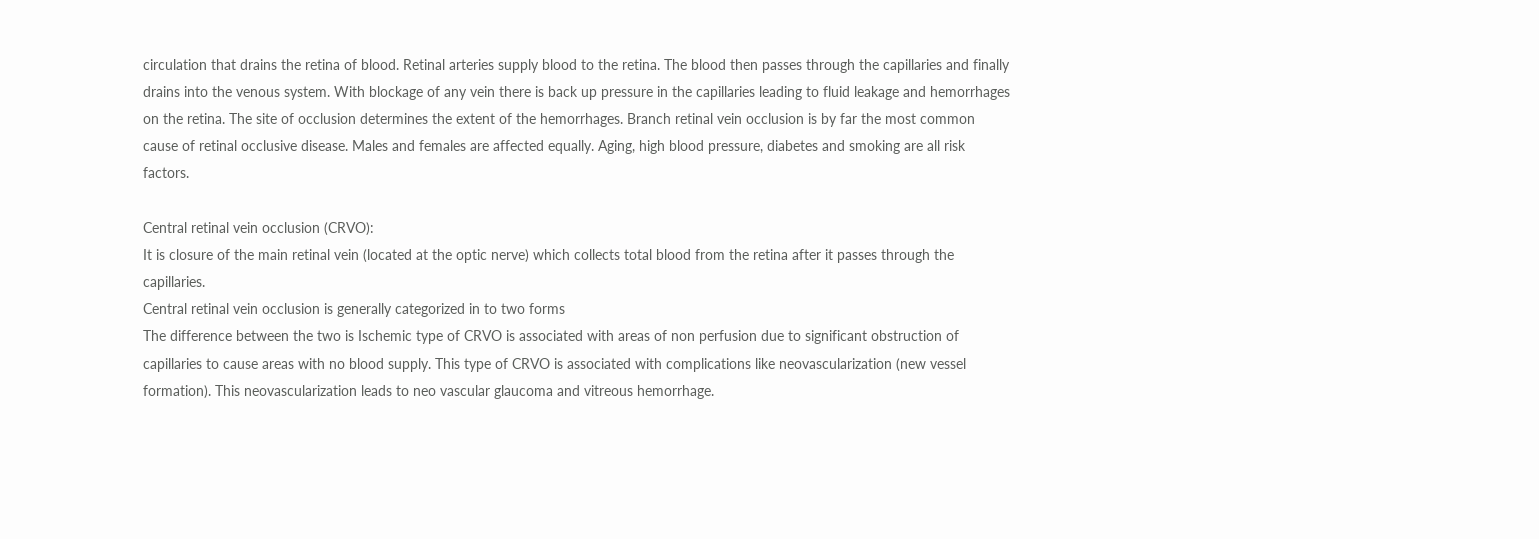circulation that drains the retina of blood. Retinal arteries supply blood to the retina. The blood then passes through the capillaries and finally drains into the venous system. With blockage of any vein there is back up pressure in the capillaries leading to fluid leakage and hemorrhages on the retina. The site of occlusion determines the extent of the hemorrhages. Branch retinal vein occlusion is by far the most common cause of retinal occlusive disease. Males and females are affected equally. Aging, high blood pressure, diabetes and smoking are all risk factors.

Central retinal vein occlusion (CRVO):
It is closure of the main retinal vein (located at the optic nerve) which collects total blood from the retina after it passes through the capillaries.
Central retinal vein occlusion is generally categorized in to two forms
The difference between the two is Ischemic type of CRVO is associated with areas of non perfusion due to significant obstruction of capillaries to cause areas with no blood supply. This type of CRVO is associated with complications like neovascularization (new vessel formation). This neovascularization leads to neo vascular glaucoma and vitreous hemorrhage.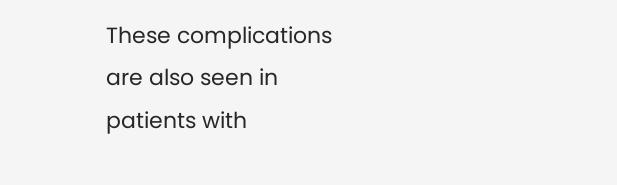These complications are also seen in patients with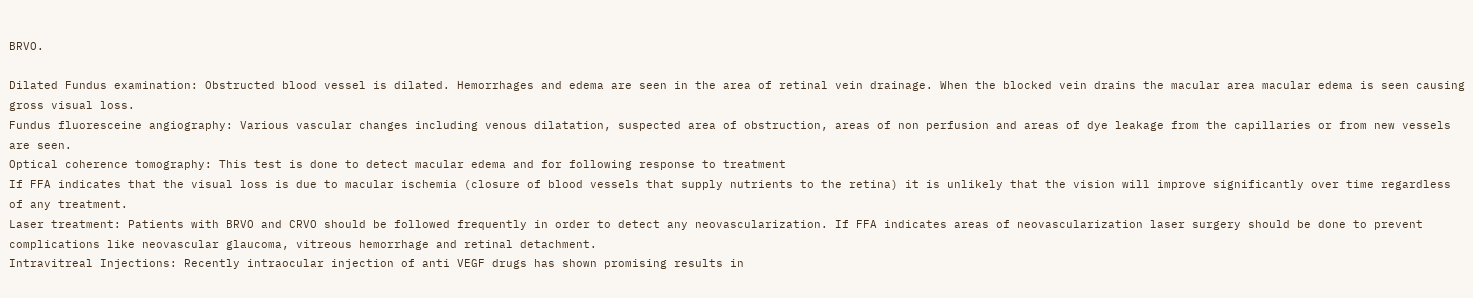BRVO.

Dilated Fundus examination: Obstructed blood vessel is dilated. Hemorrhages and edema are seen in the area of retinal vein drainage. When the blocked vein drains the macular area macular edema is seen causing gross visual loss.
Fundus fluoresceine angiography: Various vascular changes including venous dilatation, suspected area of obstruction, areas of non perfusion and areas of dye leakage from the capillaries or from new vessels are seen.
Optical coherence tomography: This test is done to detect macular edema and for following response to treatment
If FFA indicates that the visual loss is due to macular ischemia (closure of blood vessels that supply nutrients to the retina) it is unlikely that the vision will improve significantly over time regardless of any treatment.
Laser treatment: Patients with BRVO and CRVO should be followed frequently in order to detect any neovascularization. If FFA indicates areas of neovascularization laser surgery should be done to prevent complications like neovascular glaucoma, vitreous hemorrhage and retinal detachment.
Intravitreal Injections: Recently intraocular injection of anti VEGF drugs has shown promising results in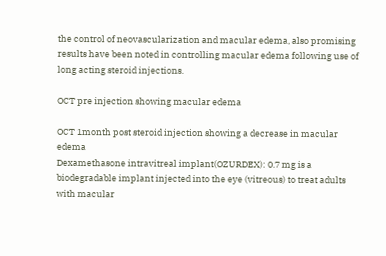the control of neovascularization and macular edema, also promising results have been noted in controlling macular edema following use of long acting steroid injections.

OCT pre injection showing macular edema

OCT 1month post steroid injection showing a decrease in macular edema
Dexamethasone intravitreal implant(OZURDEX): 0.7 mg is a biodegradable implant injected into the eye (vitreous) to treat adults with macular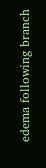edema following branch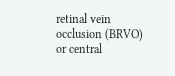retinal vein occlusion (BRVO) or central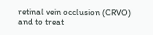retinal vein occlusion (CRVO) and to treat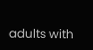adults with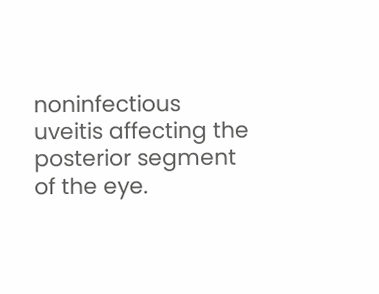noninfectious uveitis affecting the posterior segment of the eye.